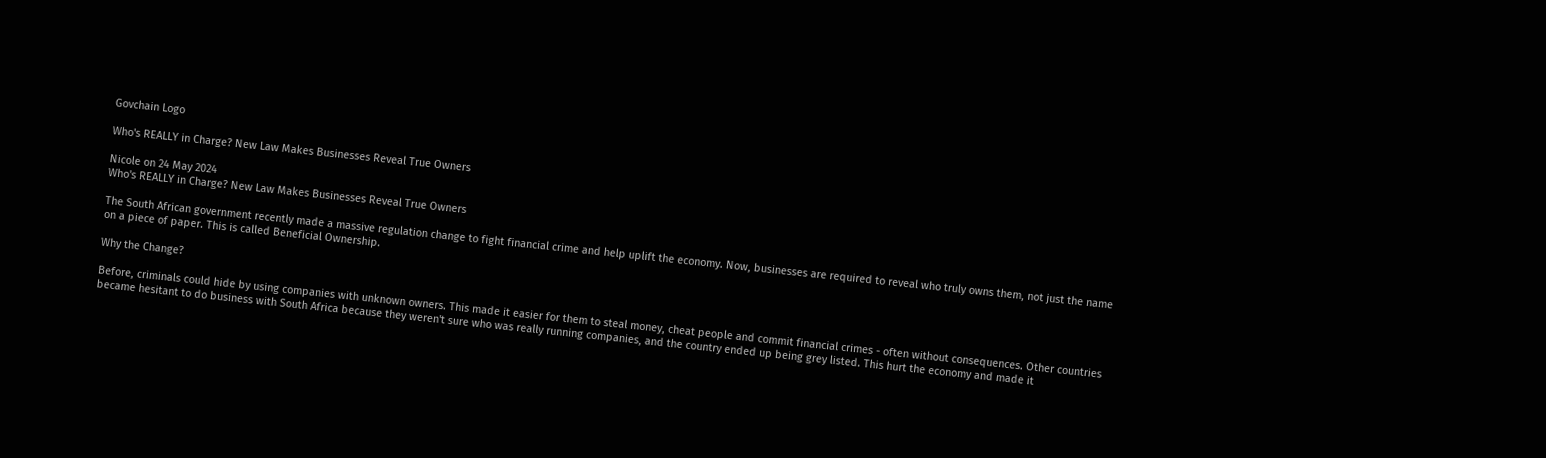Govchain Logo

Who's REALLY in Charge? New Law Makes Businesses Reveal True Owners

Nicole on 24 May 2024
Who's REALLY in Charge? New Law Makes Businesses Reveal True Owners

The South African government recently made a massive regulation change to fight financial crime and help uplift the economy. Now, businesses are required to reveal who truly owns them, not just the name on a piece of paper. This is called Beneficial Ownership.

Why the Change?

Before, criminals could hide by using companies with unknown owners. This made it easier for them to steal money, cheat people and commit financial crimes - often without consequences. Other countries became hesitant to do business with South Africa because they weren't sure who was really running companies, and the country ended up being grey listed. This hurt the economy and made it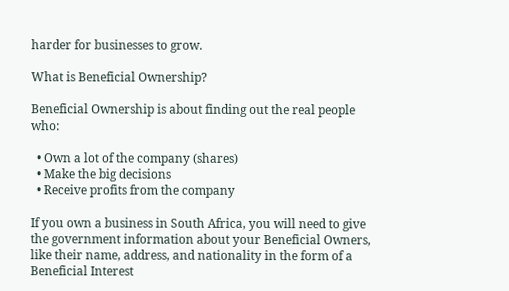harder for businesses to grow.

What is Beneficial Ownership?

Beneficial Ownership is about finding out the real people who:

  • Own a lot of the company (shares)
  • Make the big decisions
  • Receive profits from the company

If you own a business in South Africa, you will need to give the government information about your Beneficial Owners, like their name, address, and nationality in the form of a Beneficial Interest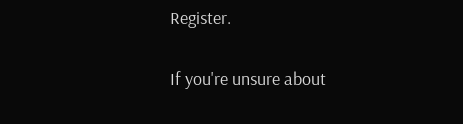Register.

If you're unsure about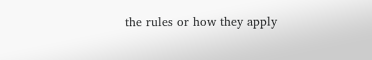the rules or how they apply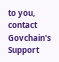to you, contact Govchain's Support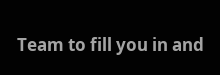Team to fill you in and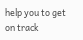help you to get on track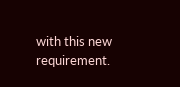with this new requirement.